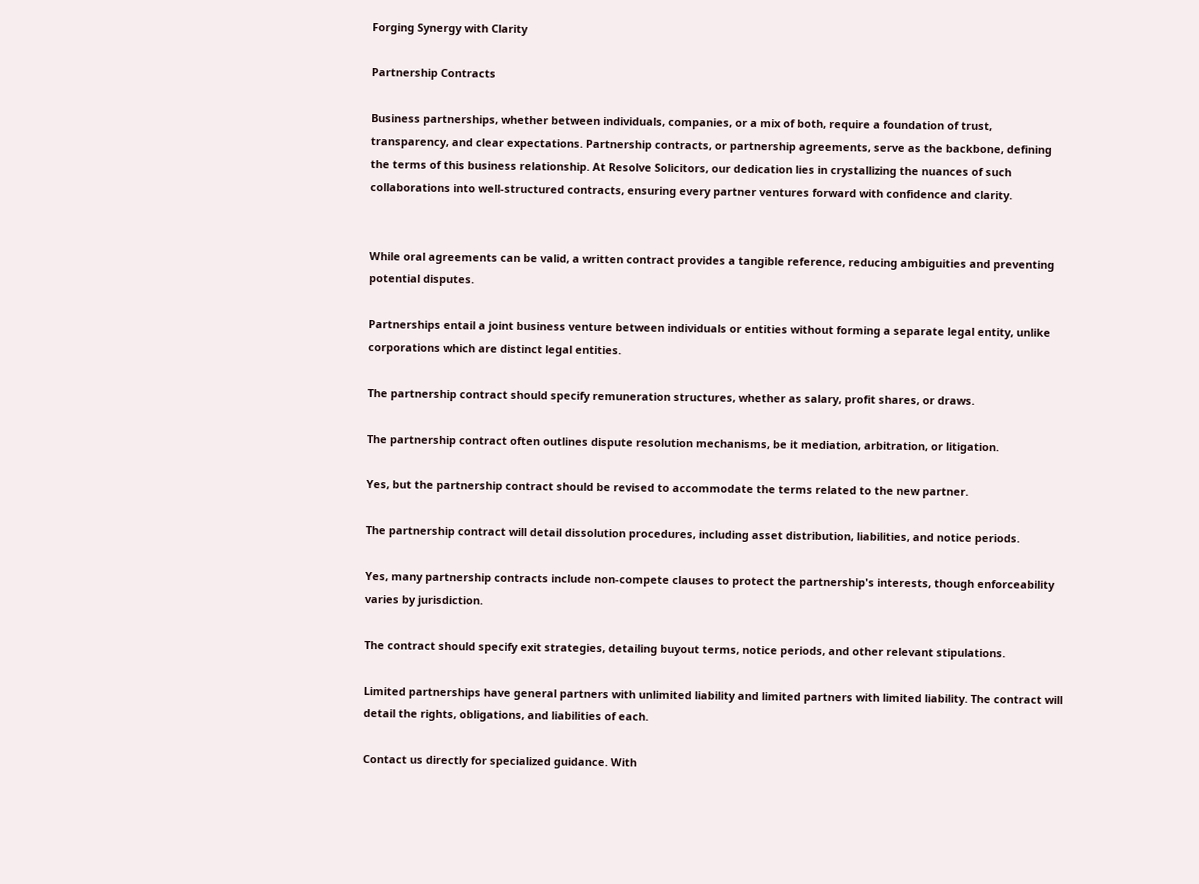Forging Synergy with Clarity

Partnership Contracts

Business partnerships, whether between individuals, companies, or a mix of both, require a foundation of trust, transparency, and clear expectations. Partnership contracts, or partnership agreements, serve as the backbone, defining the terms of this business relationship. At Resolve Solicitors, our dedication lies in crystallizing the nuances of such collaborations into well-structured contracts, ensuring every partner ventures forward with confidence and clarity.


While oral agreements can be valid, a written contract provides a tangible reference, reducing ambiguities and preventing potential disputes.

Partnerships entail a joint business venture between individuals or entities without forming a separate legal entity, unlike corporations which are distinct legal entities.

The partnership contract should specify remuneration structures, whether as salary, profit shares, or draws.

The partnership contract often outlines dispute resolution mechanisms, be it mediation, arbitration, or litigation.

Yes, but the partnership contract should be revised to accommodate the terms related to the new partner.

The partnership contract will detail dissolution procedures, including asset distribution, liabilities, and notice periods.

Yes, many partnership contracts include non-compete clauses to protect the partnership's interests, though enforceability varies by jurisdiction.

The contract should specify exit strategies, detailing buyout terms, notice periods, and other relevant stipulations.

Limited partnerships have general partners with unlimited liability and limited partners with limited liability. The contract will detail the rights, obligations, and liabilities of each.

Contact us directly for specialized guidance. With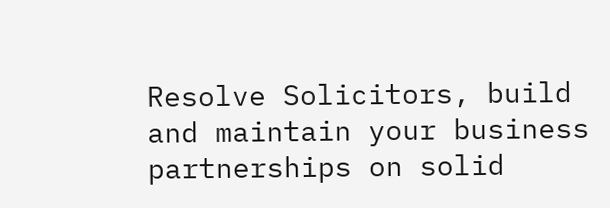Resolve Solicitors, build and maintain your business partnerships on solid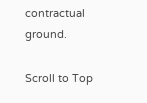contractual ground.

Scroll to Top